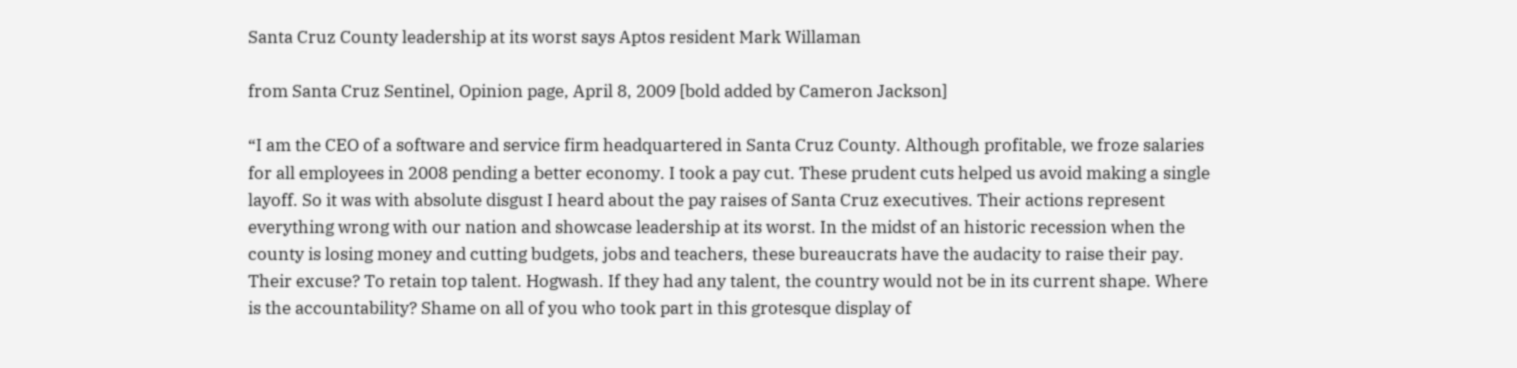Santa Cruz County leadership at its worst says Aptos resident Mark Willaman

from Santa Cruz Sentinel, Opinion page, April 8, 2009 [bold added by Cameron Jackson]

“I am the CEO of a software and service firm headquartered in Santa Cruz County. Although profitable, we froze salaries for all employees in 2008 pending a better economy. I took a pay cut. These prudent cuts helped us avoid making a single layoff. So it was with absolute disgust I heard about the pay raises of Santa Cruz executives. Their actions represent everything wrong with our nation and showcase leadership at its worst. In the midst of an historic recession when the county is losing money and cutting budgets, jobs and teachers, these bureaucrats have the audacity to raise their pay. Their excuse? To retain top talent. Hogwash. If they had any talent, the country would not be in its current shape. Where is the accountability? Shame on all of you who took part in this grotesque display of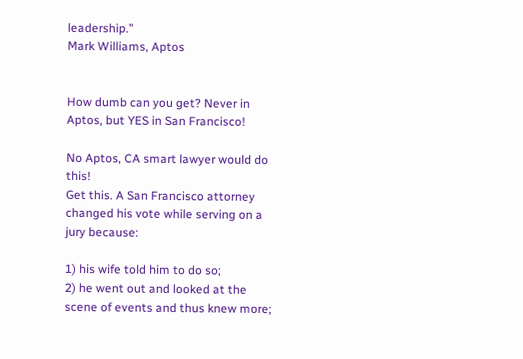leadership.”
Mark Williams, Aptos


How dumb can you get? Never in Aptos, but YES in San Francisco!

No Aptos, CA smart lawyer would do this!
Get this. A San Francisco attorney changed his vote while serving on a jury because:

1) his wife told him to do so;
2) he went out and looked at the scene of events and thus knew more;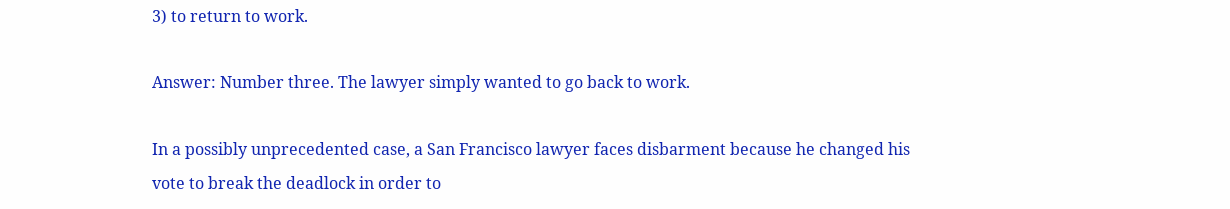3) to return to work.

Answer: Number three. The lawyer simply wanted to go back to work.

In a possibly unprecedented case, a San Francisco lawyer faces disbarment because he changed his vote to break the deadlock in order to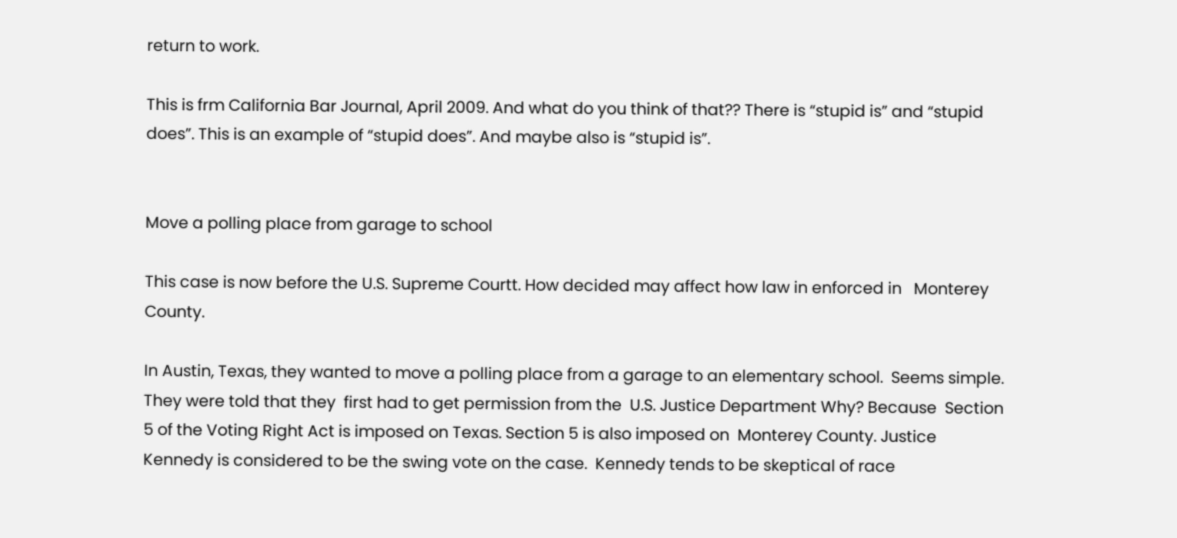return to work.

This is frm California Bar Journal, April 2009. And what do you think of that?? There is “stupid is” and “stupid does”. This is an example of “stupid does”. And maybe also is “stupid is”.


Move a polling place from garage to school

This case is now before the U.S. Supreme Courtt. How decided may affect how law in enforced in   Monterey County.

In Austin, Texas, they wanted to move a polling place from a garage to an elementary school.  Seems simple.  They were told that they  first had to get permission from the  U.S. Justice Department Why? Because  Section 5 of the Voting Right Act is imposed on Texas. Section 5 is also imposed on  Monterey County. Justice Kennedy is considered to be the swing vote on the case.  Kennedy tends to be skeptical of race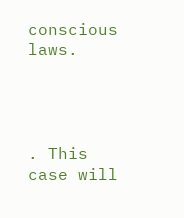conscious laws.




. This case will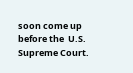soon come up before the  U.S. Supreme Court.